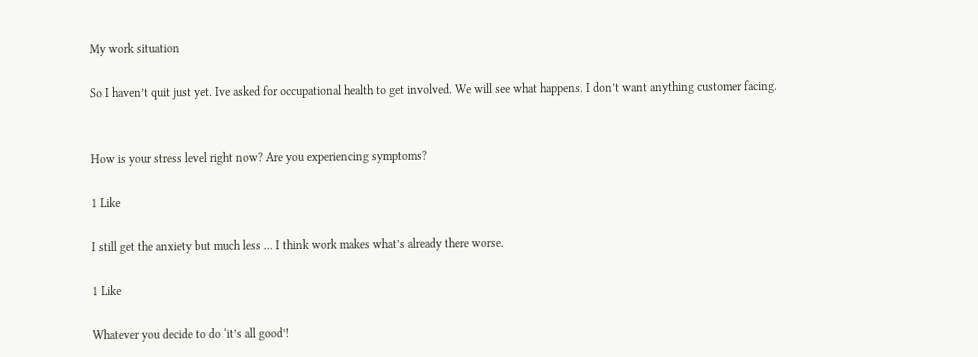My work situation

So I haven’t quit just yet. Ive asked for occupational health to get involved. We will see what happens. I don’t want anything customer facing.


How is your stress level right now? Are you experiencing symptoms?

1 Like

I still get the anxiety but much less … I think work makes what’s already there worse.

1 Like

Whatever you decide to do ‘it’s all good’!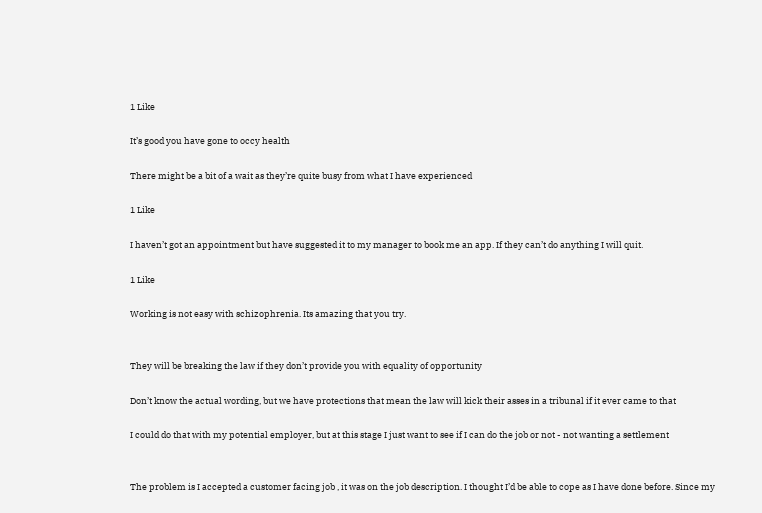1 Like

It’s good you have gone to occy health

There might be a bit of a wait as they’re quite busy from what I have experienced

1 Like

I haven’t got an appointment but have suggested it to my manager to book me an app. If they can’t do anything I will quit.

1 Like

Working is not easy with schizophrenia. Its amazing that you try.


They will be breaking the law if they don’t provide you with equality of opportunity

Don’t know the actual wording, but we have protections that mean the law will kick their asses in a tribunal if it ever came to that

I could do that with my potential employer, but at this stage I just want to see if I can do the job or not - not wanting a settlement


The problem is I accepted a customer facing job , it was on the job description. I thought I’d be able to cope as I have done before. Since my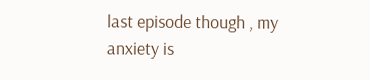last episode though , my anxiety is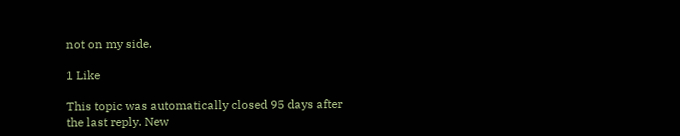not on my side.

1 Like

This topic was automatically closed 95 days after the last reply. New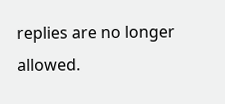replies are no longer allowed.